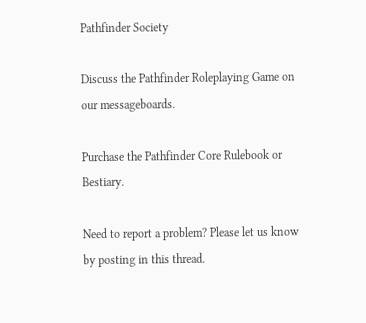Pathfinder Society

Discuss the Pathfinder Roleplaying Game on our messageboards.

Purchase the Pathfinder Core Rulebook or Bestiary.

Need to report a problem? Please let us know by posting in this thread.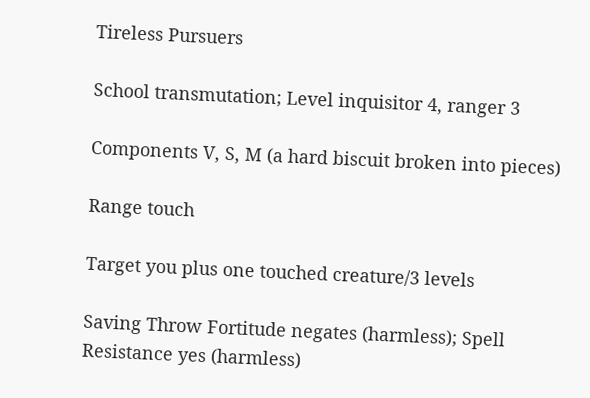Tireless Pursuers

School transmutation; Level inquisitor 4, ranger 3

Components V, S, M (a hard biscuit broken into pieces)

Range touch

Target you plus one touched creature/3 levels

Saving Throw Fortitude negates (harmless); Spell Resistance yes (harmless)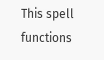This spell functions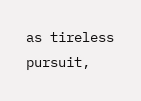as tireless pursuit,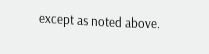except as noted above.